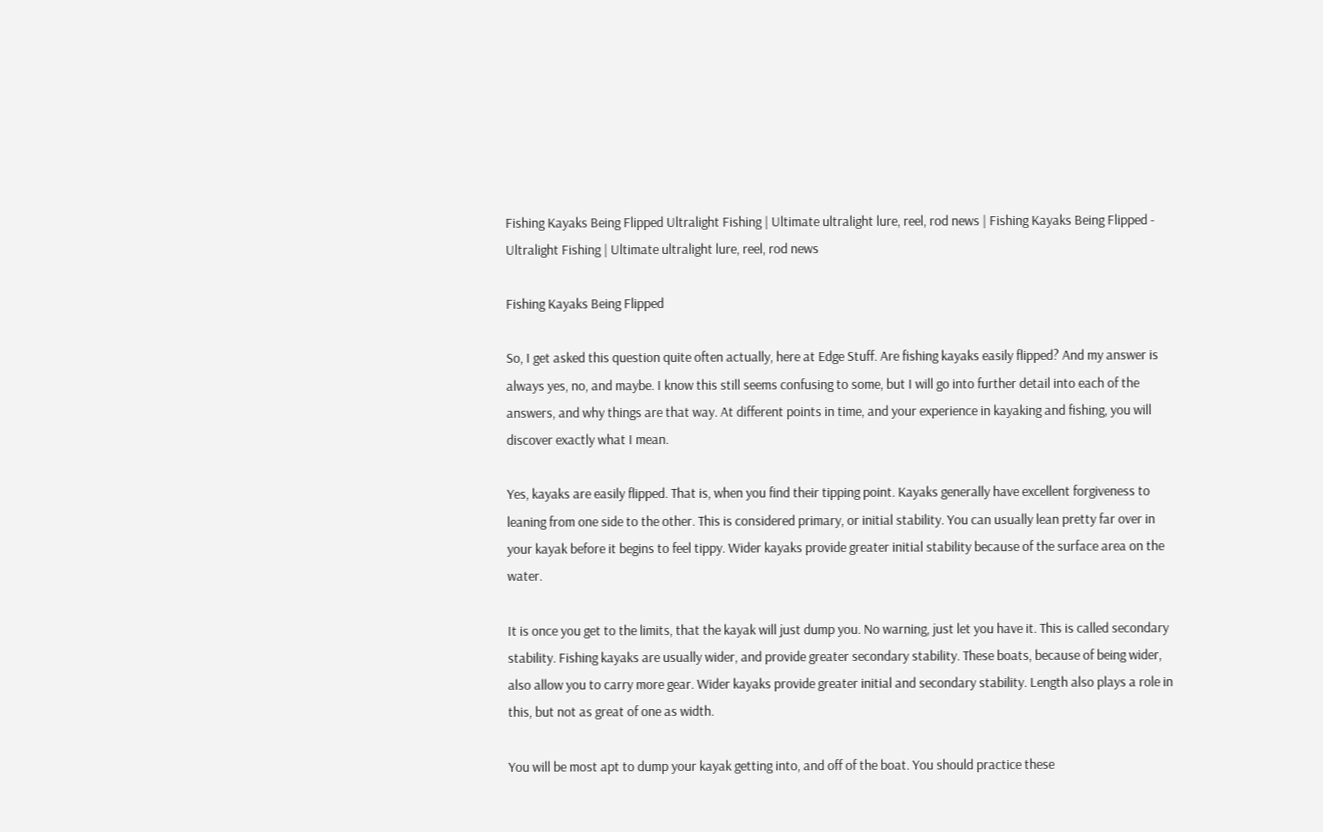Fishing Kayaks Being Flipped Ultralight Fishing | Ultimate ultralight lure, reel, rod news | Fishing Kayaks Being Flipped - Ultralight Fishing | Ultimate ultralight lure, reel, rod news

Fishing Kayaks Being Flipped

So, I get asked this question quite often actually, here at Edge Stuff. Are fishing kayaks easily flipped? And my answer is always yes, no, and maybe. I know this still seems confusing to some, but I will go into further detail into each of the answers, and why things are that way. At different points in time, and your experience in kayaking and fishing, you will discover exactly what I mean.

Yes, kayaks are easily flipped. That is, when you find their tipping point. Kayaks generally have excellent forgiveness to leaning from one side to the other. This is considered primary, or initial stability. You can usually lean pretty far over in your kayak before it begins to feel tippy. Wider kayaks provide greater initial stability because of the surface area on the water.

It is once you get to the limits, that the kayak will just dump you. No warning, just let you have it. This is called secondary stability. Fishing kayaks are usually wider, and provide greater secondary stability. These boats, because of being wider, also allow you to carry more gear. Wider kayaks provide greater initial and secondary stability. Length also plays a role in this, but not as great of one as width.

You will be most apt to dump your kayak getting into, and off of the boat. You should practice these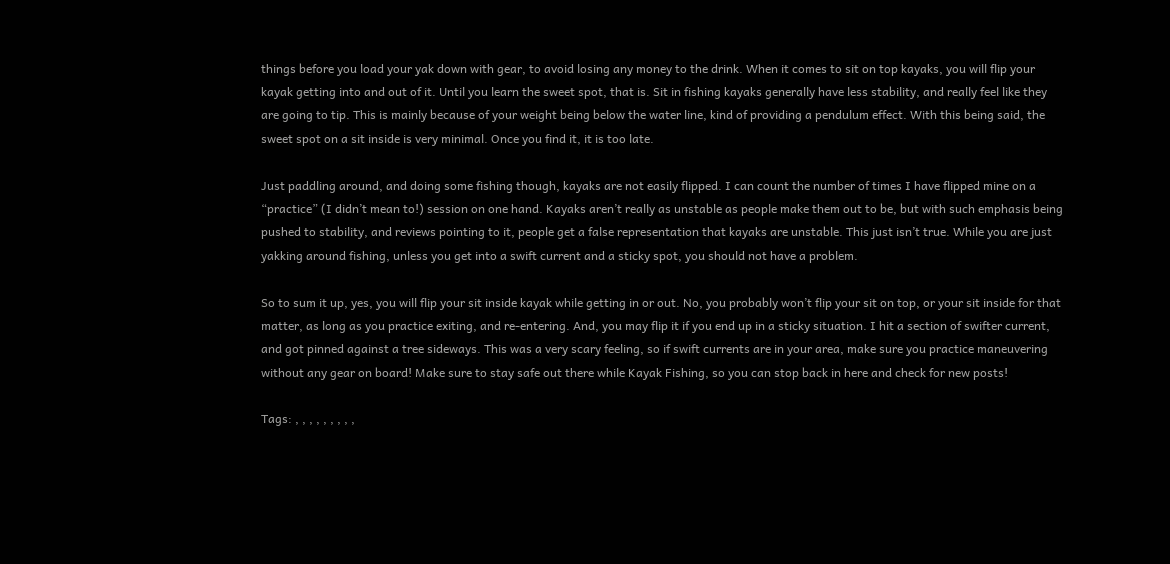things before you load your yak down with gear, to avoid losing any money to the drink. When it comes to sit on top kayaks, you will flip your kayak getting into and out of it. Until you learn the sweet spot, that is. Sit in fishing kayaks generally have less stability, and really feel like they are going to tip. This is mainly because of your weight being below the water line, kind of providing a pendulum effect. With this being said, the sweet spot on a sit inside is very minimal. Once you find it, it is too late.

Just paddling around, and doing some fishing though, kayaks are not easily flipped. I can count the number of times I have flipped mine on a “practice” (I didn’t mean to!) session on one hand. Kayaks aren’t really as unstable as people make them out to be, but with such emphasis being pushed to stability, and reviews pointing to it, people get a false representation that kayaks are unstable. This just isn’t true. While you are just yakking around fishing, unless you get into a swift current and a sticky spot, you should not have a problem.

So to sum it up, yes, you will flip your sit inside kayak while getting in or out. No, you probably won’t flip your sit on top, or your sit inside for that matter, as long as you practice exiting, and re-entering. And, you may flip it if you end up in a sticky situation. I hit a section of swifter current, and got pinned against a tree sideways. This was a very scary feeling, so if swift currents are in your area, make sure you practice maneuvering without any gear on board! Make sure to stay safe out there while Kayak Fishing, so you can stop back in here and check for new posts!

Tags: , , , , , , , , ,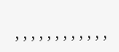, , , , , , , , , , , ,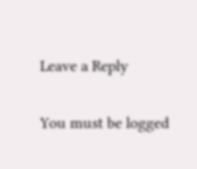Leave a Reply

You must be logged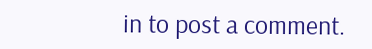in to post a comment.